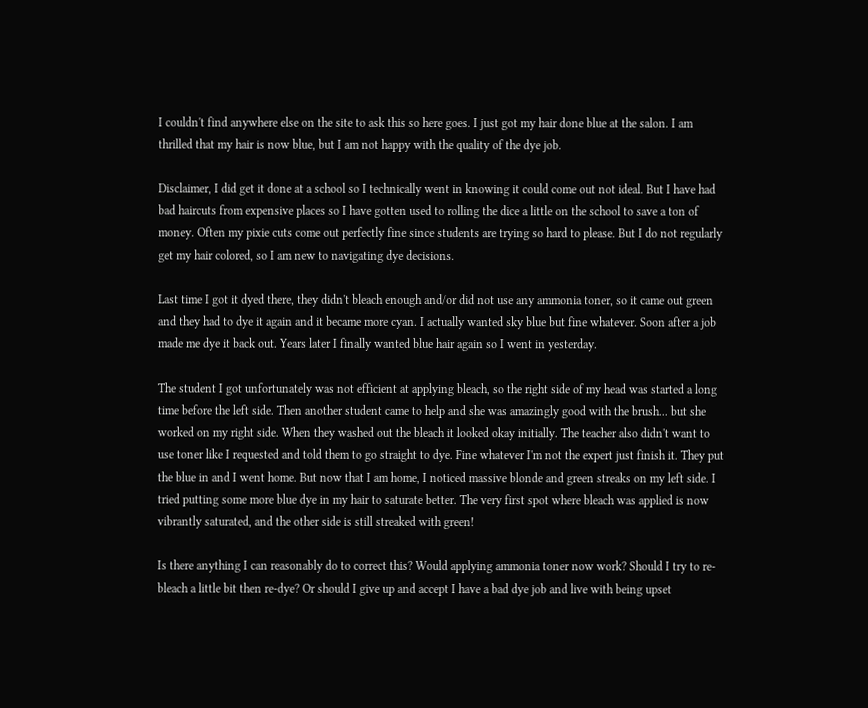I couldn't find anywhere else on the site to ask this so here goes. I just got my hair done blue at the salon. I am thrilled that my hair is now blue, but I am not happy with the quality of the dye job.

Disclaimer, I did get it done at a school so I technically went in knowing it could come out not ideal. But I have had bad haircuts from expensive places so I have gotten used to rolling the dice a little on the school to save a ton of money. Often my pixie cuts come out perfectly fine since students are trying so hard to please. But I do not regularly get my hair colored, so I am new to navigating dye decisions.

Last time I got it dyed there, they didn't bleach enough and/or did not use any ammonia toner, so it came out green and they had to dye it again and it became more cyan. I actually wanted sky blue but fine whatever. Soon after a job made me dye it back out. Years later I finally wanted blue hair again so I went in yesterday.

The student I got unfortunately was not efficient at applying bleach, so the right side of my head was started a long time before the left side. Then another student came to help and she was amazingly good with the brush... but she worked on my right side. When they washed out the bleach it looked okay initially. The teacher also didn't want to use toner like I requested and told them to go straight to dye. Fine whatever I'm not the expert just finish it. They put the blue in and I went home. But now that I am home, I noticed massive blonde and green streaks on my left side. I tried putting some more blue dye in my hair to saturate better. The very first spot where bleach was applied is now vibrantly saturated, and the other side is still streaked with green!

Is there anything I can reasonably do to correct this? Would applying ammonia toner now work? Should I try to re-bleach a little bit then re-dye? Or should I give up and accept I have a bad dye job and live with being upset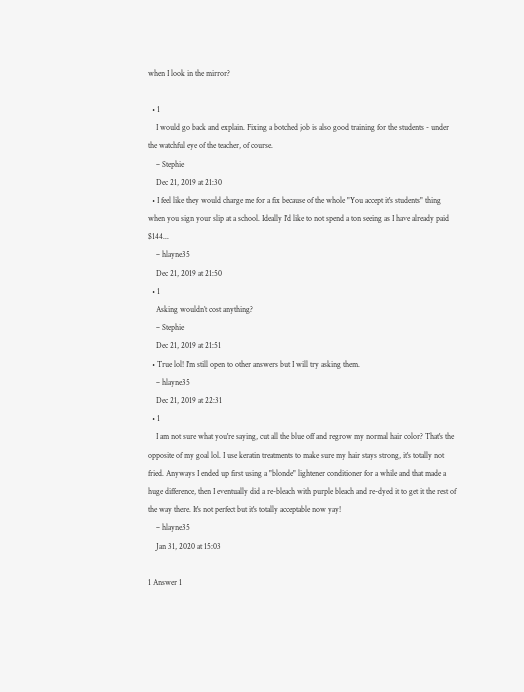when I look in the mirror?

  • 1
    I would go back and explain. Fixing a botched job is also good training for the students - under the watchful eye of the teacher, of course.
    – Stephie
    Dec 21, 2019 at 21:30
  • I feel like they would charge me for a fix because of the whole "You accept it's students" thing when you sign your slip at a school. Ideally I'd like to not spend a ton seeing as I have already paid $144...
    – hlayne35
    Dec 21, 2019 at 21:50
  • 1
    Asking wouldn’t cost anything?
    – Stephie
    Dec 21, 2019 at 21:51
  • True lol! I'm still open to other answers but I will try asking them.
    – hlayne35
    Dec 21, 2019 at 22:31
  • 1
    I am not sure what you're saying, cut all the blue off and regrow my normal hair color? That's the opposite of my goal lol. I use keratin treatments to make sure my hair stays strong, it's totally not fried. Anyways I ended up first using a "blonde" lightener conditioner for a while and that made a huge difference, then I eventually did a re-bleach with purple bleach and re-dyed it to get it the rest of the way there. It's not perfect but it's totally acceptable now yay!
    – hlayne35
    Jan 31, 2020 at 15:03

1 Answer 1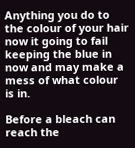Anything you do to the colour of your hair now it going to fail keeping the blue in now and may make a mess of what colour is in.

Before a bleach can reach the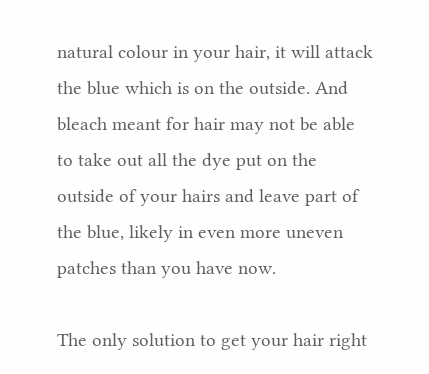natural colour in your hair, it will attack the blue which is on the outside. And bleach meant for hair may not be able to take out all the dye put on the outside of your hairs and leave part of the blue, likely in even more uneven patches than you have now.

The only solution to get your hair right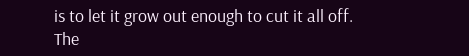is to let it grow out enough to cut it all off.
The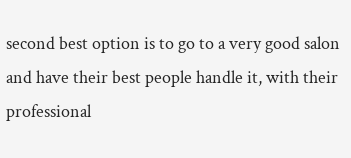second best option is to go to a very good salon and have their best people handle it, with their professional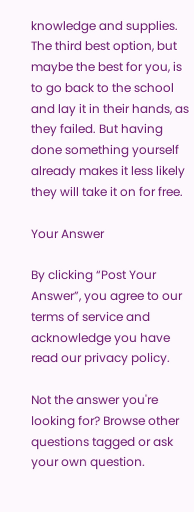knowledge and supplies.
The third best option, but maybe the best for you, is to go back to the school and lay it in their hands, as they failed. But having done something yourself already makes it less likely they will take it on for free.

Your Answer

By clicking “Post Your Answer”, you agree to our terms of service and acknowledge you have read our privacy policy.

Not the answer you're looking for? Browse other questions tagged or ask your own question.